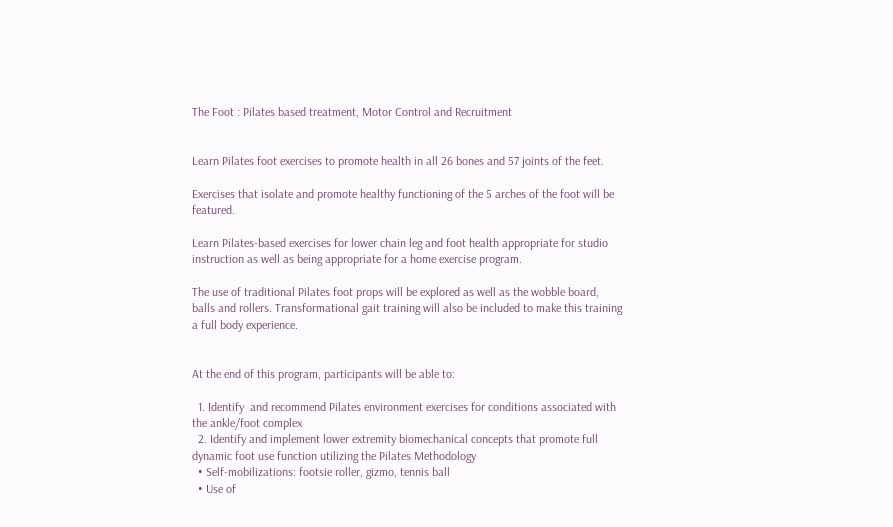The Foot : Pilates based treatment, Motor Control and Recruitment


Learn Pilates foot exercises to promote health in all 26 bones and 57 joints of the feet.

Exercises that isolate and promote healthy functioning of the 5 arches of the foot will be featured.

Learn Pilates-based exercises for lower chain leg and foot health appropriate for studio instruction as well as being appropriate for a home exercise program.

The use of traditional Pilates foot props will be explored as well as the wobble board, balls and rollers. Transformational gait training will also be included to make this training a full body experience.


At the end of this program, participants will be able to:

  1. Identify  and recommend Pilates environment exercises for conditions associated with the ankle/foot complex
  2. Identify and implement lower extremity biomechanical concepts that promote full dynamic foot use function utilizing the Pilates Methodology
  • Self-mobilizations: footsie roller, gizmo, tennis ball
  • Use of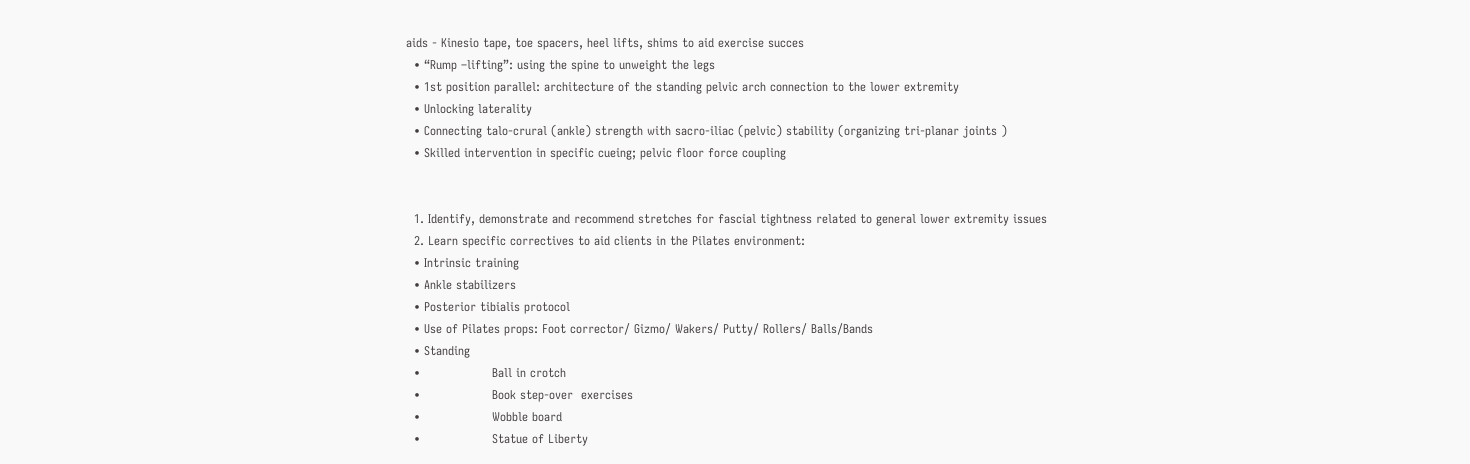aids - Kinesio tape, toe spacers, heel lifts, shims to aid exercise succes
  • “Rump –lifting”: using the spine to unweight the legs
  • 1st position parallel: architecture of the standing pelvic arch connection to the lower extremity
  • Unlocking laterality
  • Connecting talo-crural (ankle) strength with sacro-iliac (pelvic) stability (organizing tri-planar joints )
  • Skilled intervention in specific cueing; pelvic floor force coupling


  1. Identify, demonstrate and recommend stretches for fascial tightness related to general lower extremity issues
  2. Learn specific correctives to aid clients in the Pilates environment:
  • Intrinsic training
  • Ankle stabilizers
  • Posterior tibialis protocol
  • Use of Pilates props: Foot corrector/ Gizmo/ Wakers/ Putty/ Rollers/ Balls/Bands
  • Standing
  •                  Ball in crotch
  •                  Book step-over  exercises
  •                  Wobble board
  •                  Statue of Liberty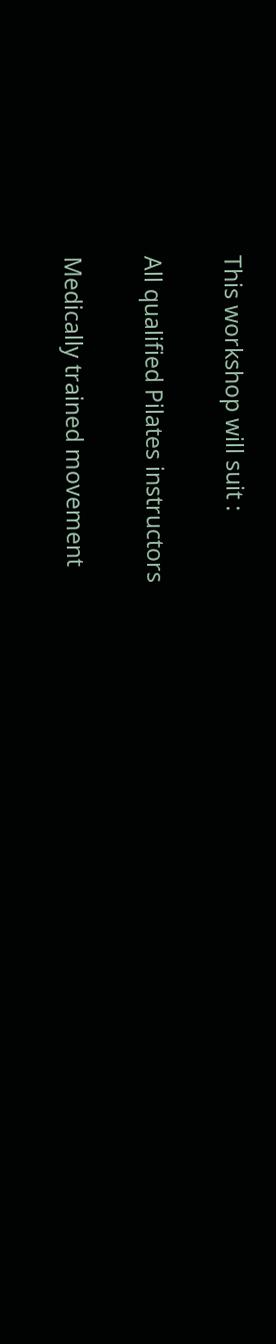This workshop will suit :

All qualified Pilates instructors

Medically trained movement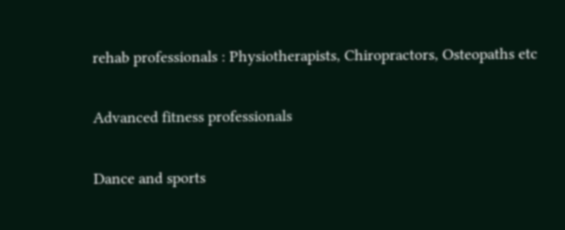rehab professionals : Physiotherapists, Chiropractors, Osteopaths etc

Advanced fitness professionals

Dance and sports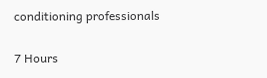conditioning professionals


7 Hours